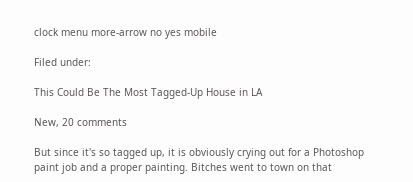clock menu more-arrow no yes mobile

Filed under:

This Could Be The Most Tagged-Up House in LA

New, 20 comments

But since it's so tagged up, it is obviously crying out for a Photoshop paint job and a proper painting. Bitches went to town on that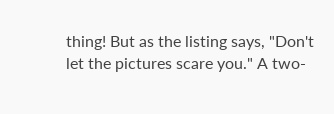thing! But as the listing says, "Don't let the pictures scare you." A two-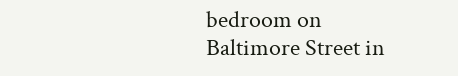bedroom on Baltimore Street in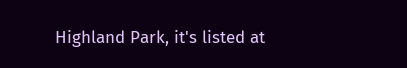Highland Park, it's listed at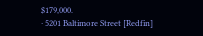$179,000.
· 5201 Baltimore Street [Redfin]